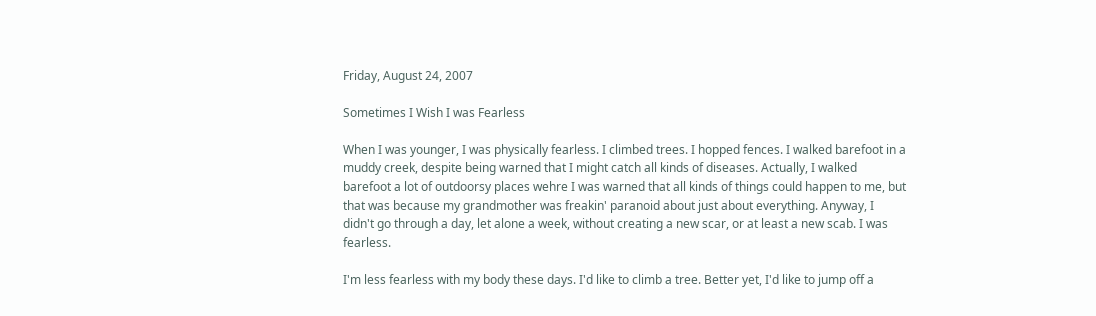Friday, August 24, 2007

Sometimes I Wish I was Fearless

When I was younger, I was physically fearless. I climbed trees. I hopped fences. I walked barefoot in a muddy creek, despite being warned that I might catch all kinds of diseases. Actually, I walked barefoot a lot of outdoorsy places wehre I was warned that all kinds of things could happen to me, but that was because my grandmother was freakin' paranoid about just about everything. Anyway, I didn't go through a day, let alone a week, without creating a new scar, or at least a new scab. I was fearless.

I'm less fearless with my body these days. I'd like to climb a tree. Better yet, I'd like to jump off a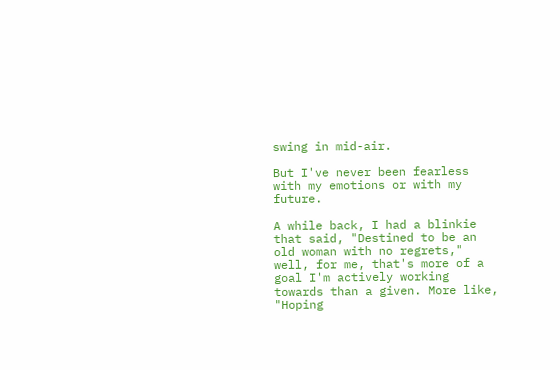swing in mid-air.

But I've never been fearless with my emotions or with my future.

A while back, I had a blinkie that said, "Destined to be an old woman with no regrets," well, for me, that's more of a goal I'm actively working towards than a given. More like, "Hoping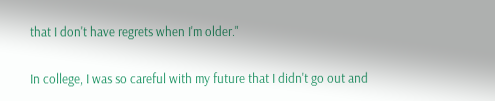that I don't have regrets when I'm older."

In college, I was so careful with my future that I didn't go out and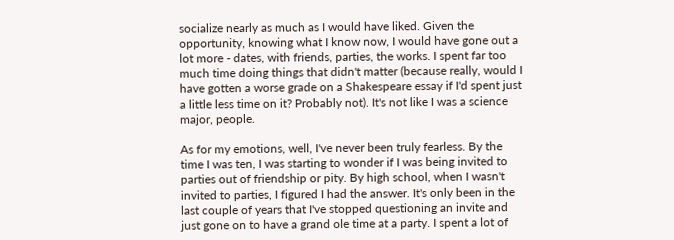socialize nearly as much as I would have liked. Given the opportunity, knowing what I know now, I would have gone out a lot more - dates, with friends, parties, the works. I spent far too much time doing things that didn't matter (because really, would I have gotten a worse grade on a Shakespeare essay if I'd spent just a little less time on it? Probably not). It's not like I was a science major, people.

As for my emotions, well, I've never been truly fearless. By the time I was ten, I was starting to wonder if I was being invited to parties out of friendship or pity. By high school, when I wasn't invited to parties, I figured I had the answer. It's only been in the last couple of years that I've stopped questioning an invite and just gone on to have a grand ole time at a party. I spent a lot of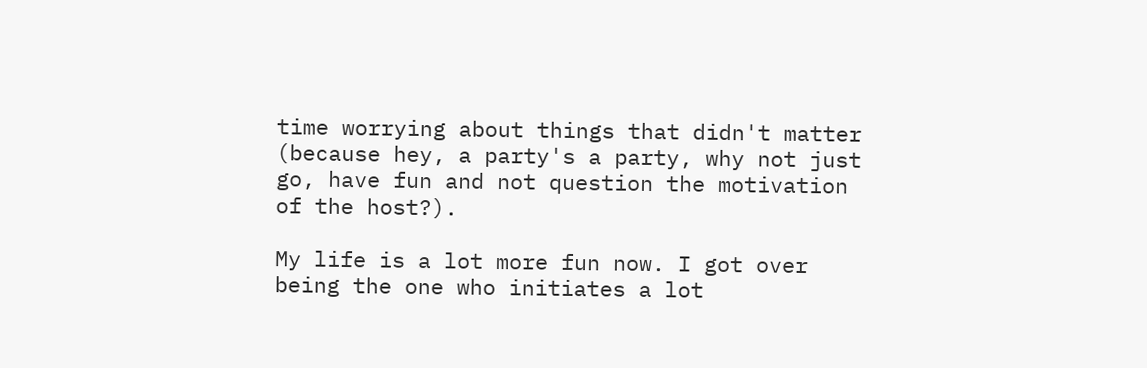time worrying about things that didn't matter (because hey, a party's a party, why not just go, have fun and not question the motivation of the host?).

My life is a lot more fun now. I got over being the one who initiates a lot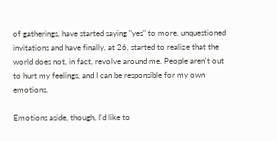of gatherings, have started saying "yes" to more, unquestioned invitations and have finally, at 26, started to realize that the world does not, in fact, revolve around me. People aren't out to hurt my feelings, and I can be responsible for my own emotions.

Emotions aside, though, I'd like to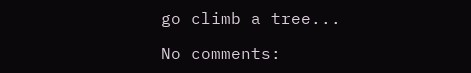go climb a tree...

No comments: